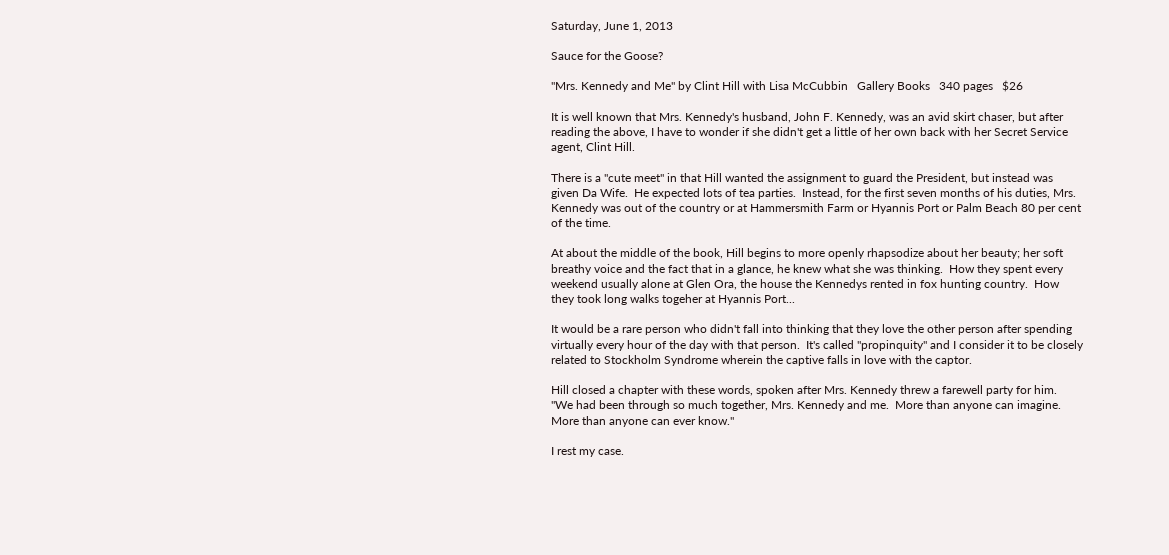Saturday, June 1, 2013

Sauce for the Goose?

"Mrs. Kennedy and Me" by Clint Hill with Lisa McCubbin   Gallery Books   340 pages   $26

It is well known that Mrs. Kennedy's husband, John F. Kennedy, was an avid skirt chaser, but after reading the above, I have to wonder if she didn't get a little of her own back with her Secret Service agent, Clint Hill.

There is a "cute meet" in that Hill wanted the assignment to guard the President, but instead was given Da Wife.  He expected lots of tea parties.  Instead, for the first seven months of his duties, Mrs. Kennedy was out of the country or at Hammersmith Farm or Hyannis Port or Palm Beach 80 per cent of the time.

At about the middle of the book, Hill begins to more openly rhapsodize about her beauty; her soft breathy voice and the fact that in a glance, he knew what she was thinking.  How they spent every weekend usually alone at Glen Ora, the house the Kennedys rented in fox hunting country.  How they took long walks togeher at Hyannis Port...

It would be a rare person who didn't fall into thinking that they love the other person after spending virtually every hour of the day with that person.  It's called "propinquity" and I consider it to be closely related to Stockholm Syndrome wherein the captive falls in love with the captor.

Hill closed a chapter with these words, spoken after Mrs. Kennedy threw a farewell party for him.  "We had been through so much together, Mrs. Kennedy and me.  More than anyone can imagine.  More than anyone can ever know."

I rest my case.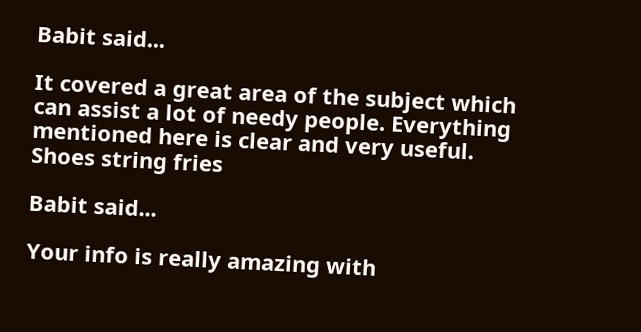Babit said...

It covered a great area of the subject which can assist a lot of needy people. Everything mentioned here is clear and very useful.
Shoes string fries

Babit said...

Your info is really amazing with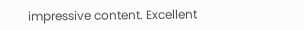impressive content. Excellent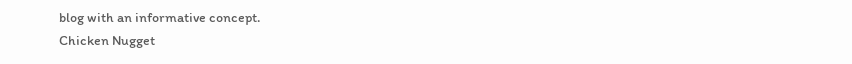blog with an informative concept.
Chicken Nugget